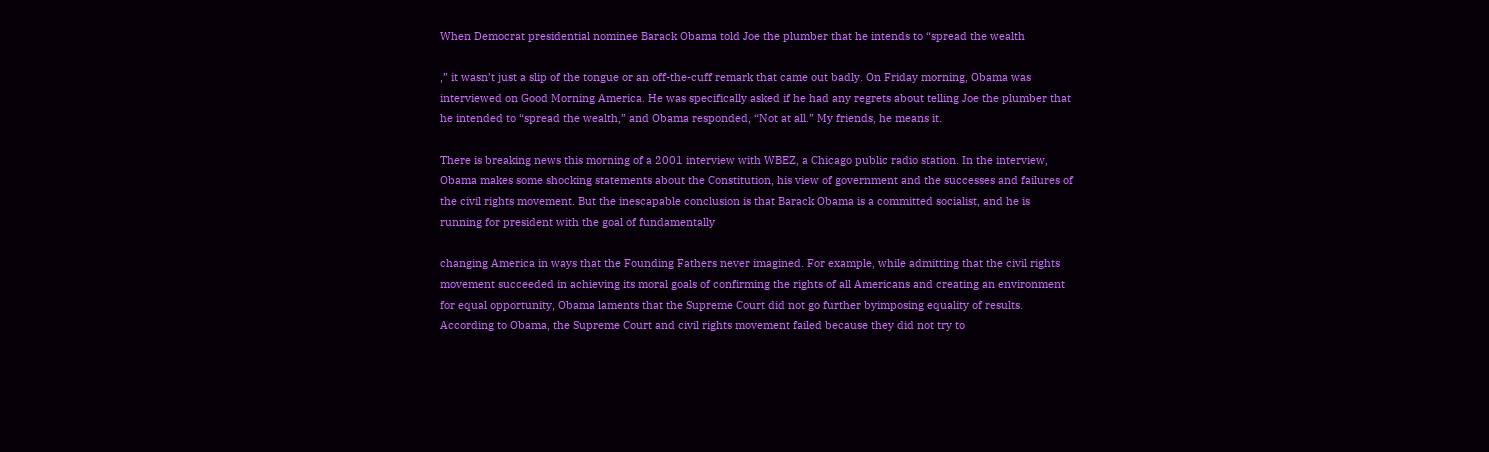When Democrat presidential nominee Barack Obama told Joe the plumber that he intends to “spread the wealth

,” it wasn’t just a slip of the tongue or an off-the-cuff remark that came out badly. On Friday morning, Obama was interviewed on Good Morning America. He was specifically asked if he had any regrets about telling Joe the plumber that he intended to “spread the wealth,” and Obama responded, “Not at all.” My friends, he means it.

There is breaking news this morning of a 2001 interview with WBEZ, a Chicago public radio station. In the interview, Obama makes some shocking statements about the Constitution, his view of government and the successes and failures of the civil rights movement. But the inescapable conclusion is that Barack Obama is a committed socialist, and he is running for president with the goal of fundamentally

changing America in ways that the Founding Fathers never imagined. For example, while admitting that the civil rights movement succeeded in achieving its moral goals of confirming the rights of all Americans and creating an environment for equal opportunity, Obama laments that the Supreme Court did not go further byimposing equality of results. According to Obama, the Supreme Court and civil rights movement failed because they did not try to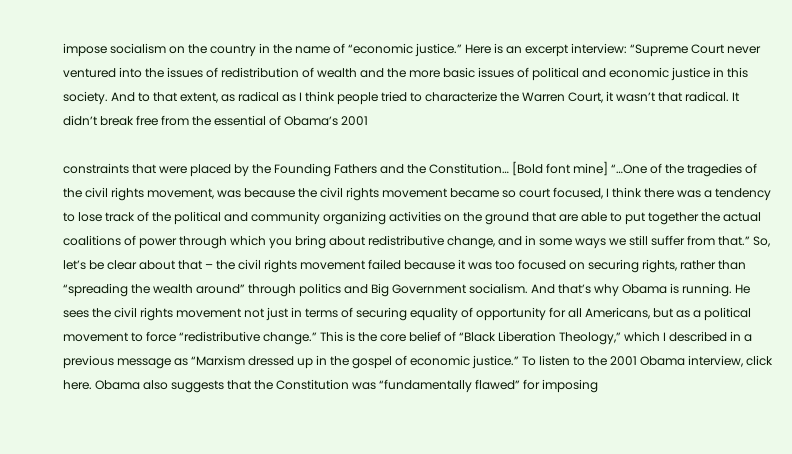impose socialism on the country in the name of “economic justice.” Here is an excerpt interview: “Supreme Court never ventured into the issues of redistribution of wealth and the more basic issues of political and economic justice in this society. And to that extent, as radical as I think people tried to characterize the Warren Court, it wasn’t that radical. It didn’t break free from the essential of Obama’s 2001

constraints that were placed by the Founding Fathers and the Constitution… [Bold font mine] “…One of the tragedies of the civil rights movement, was because the civil rights movement became so court focused, I think there was a tendency to lose track of the political and community organizing activities on the ground that are able to put together the actual coalitions of power through which you bring about redistributive change, and in some ways we still suffer from that.” So, let’s be clear about that – the civil rights movement failed because it was too focused on securing rights, rather than “spreading the wealth around” through politics and Big Government socialism. And that’s why Obama is running. He sees the civil rights movement not just in terms of securing equality of opportunity for all Americans, but as a political movement to force “redistributive change.” This is the core belief of “Black Liberation Theology,” which I described in a previous message as “Marxism dressed up in the gospel of economic justice.” To listen to the 2001 Obama interview, click here. Obama also suggests that the Constitution was “fundamentally flawed” for imposing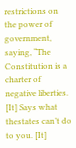restrictions on the power of government, saying, “The Constitution is a charter of negative liberties. [It] Says what thestates can’t do to you. [It]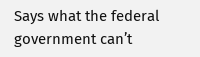Says what the federal government can’t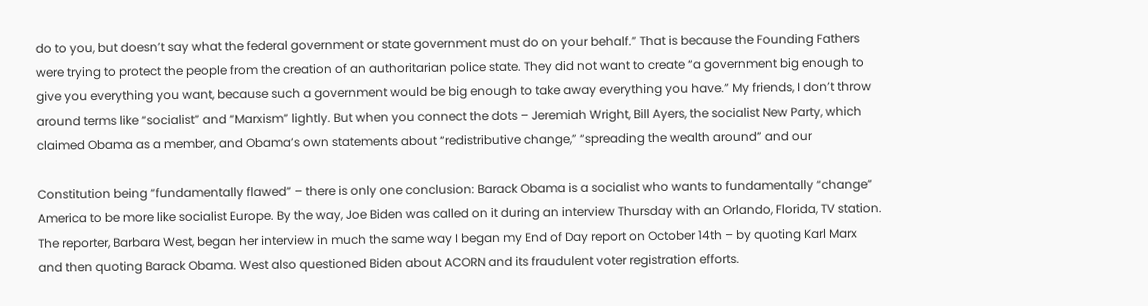do to you, but doesn’t say what the federal government or state government must do on your behalf.” That is because the Founding Fathers were trying to protect the people from the creation of an authoritarian police state. They did not want to create “a government big enough to give you everything you want, because such a government would be big enough to take away everything you have.” My friends, I don’t throw around terms like “socialist” and “Marxism” lightly. But when you connect the dots – Jeremiah Wright, Bill Ayers, the socialist New Party, which claimed Obama as a member, and Obama’s own statements about “redistributive change,” “spreading the wealth around” and our

Constitution being “fundamentally flawed” – there is only one conclusion: Barack Obama is a socialist who wants to fundamentally “change” America to be more like socialist Europe. By the way, Joe Biden was called on it during an interview Thursday with an Orlando, Florida, TV station. The reporter, Barbara West, began her interview in much the same way I began my End of Day report on October 14th – by quoting Karl Marx and then quoting Barack Obama. West also questioned Biden about ACORN and its fraudulent voter registration efforts.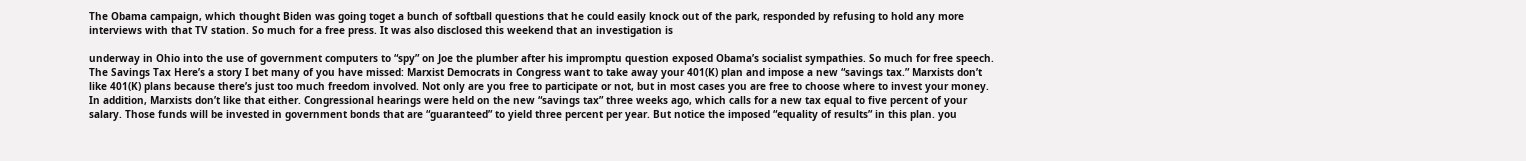The Obama campaign, which thought Biden was going toget a bunch of softball questions that he could easily knock out of the park, responded by refusing to hold any more interviews with that TV station. So much for a free press. It was also disclosed this weekend that an investigation is

underway in Ohio into the use of government computers to “spy” on Joe the plumber after his impromptu question exposed Obama’s socialist sympathies. So much for free speech. The Savings Tax Here’s a story I bet many of you have missed: Marxist Democrats in Congress want to take away your 401(K) plan and impose a new “savings tax.” Marxists don’t like 401(K) plans because there’s just too much freedom involved. Not only are you free to participate or not, but in most cases you are free to choose where to invest your money. In addition, Marxists don’t like that either. Congressional hearings were held on the new “savings tax” three weeks ago, which calls for a new tax equal to five percent of your salary. Those funds will be invested in government bonds that are “guaranteed” to yield three percent per year. But notice the imposed “equality of results” in this plan. you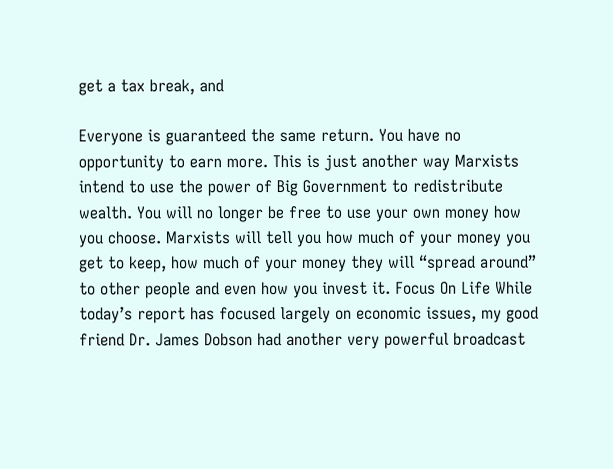get a tax break, and

Everyone is guaranteed the same return. You have no opportunity to earn more. This is just another way Marxists intend to use the power of Big Government to redistribute wealth. You will no longer be free to use your own money how you choose. Marxists will tell you how much of your money you get to keep, how much of your money they will “spread around” to other people and even how you invest it. Focus On Life While today’s report has focused largely on economic issues, my good friend Dr. James Dobson had another very powerful broadcast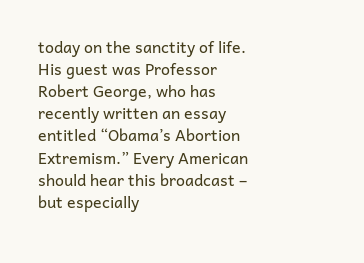today on the sanctity of life. His guest was Professor Robert George, who has recently written an essay entitled “Obama’s Abortion Extremism.” Every American should hear this broadcast – but especially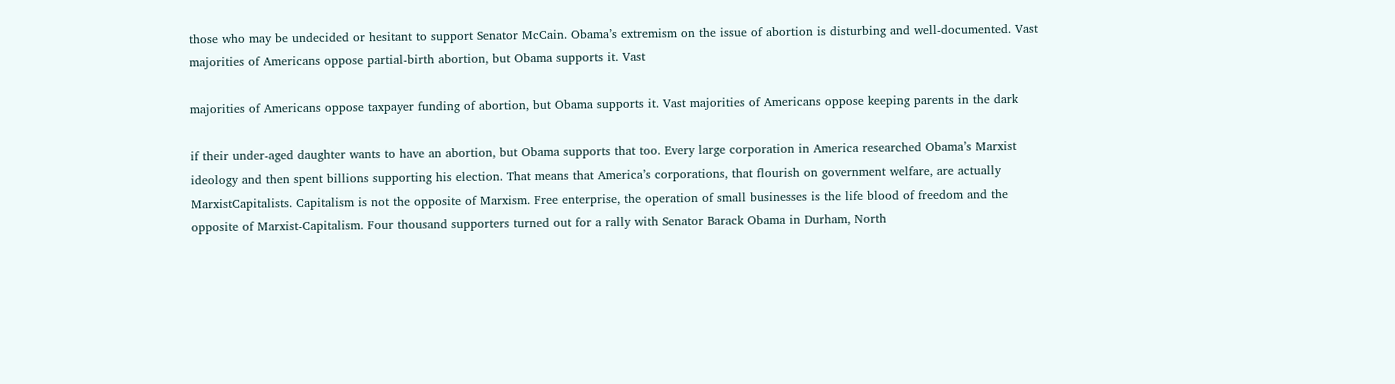those who may be undecided or hesitant to support Senator McCain. Obama’s extremism on the issue of abortion is disturbing and well-documented. Vast majorities of Americans oppose partial-birth abortion, but Obama supports it. Vast

majorities of Americans oppose taxpayer funding of abortion, but Obama supports it. Vast majorities of Americans oppose keeping parents in the dark

if their under-aged daughter wants to have an abortion, but Obama supports that too. Every large corporation in America researched Obama’s Marxist ideology and then spent billions supporting his election. That means that America’s corporations, that flourish on government welfare, are actually MarxistCapitalists. Capitalism is not the opposite of Marxism. Free enterprise, the operation of small businesses is the life blood of freedom and the opposite of Marxist-Capitalism. Four thousand supporters turned out for a rally with Senator Barack Obama in Durham, North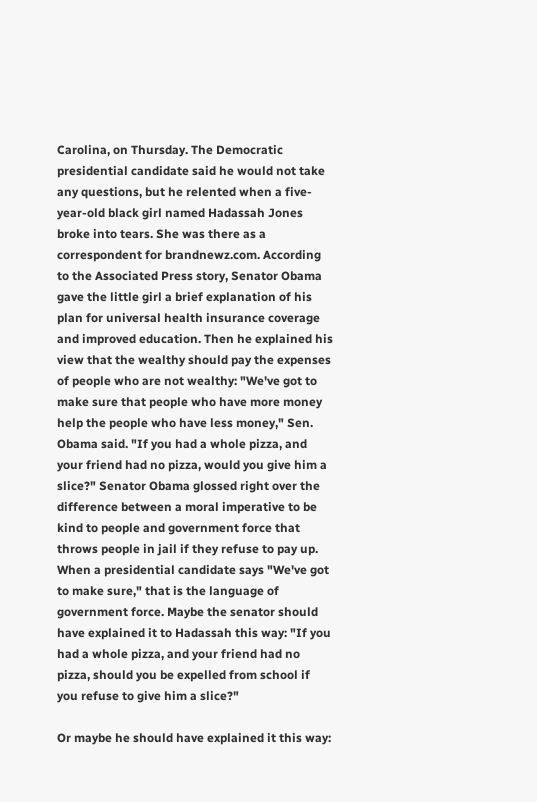Carolina, on Thursday. The Democratic presidential candidate said he would not take any questions, but he relented when a five-year-old black girl named Hadassah Jones broke into tears. She was there as a correspondent for brandnewz.com. According to the Associated Press story, Senator Obama gave the little girl a brief explanation of his plan for universal health insurance coverage and improved education. Then he explained his view that the wealthy should pay the expenses of people who are not wealthy: "We've got to make sure that people who have more money help the people who have less money," Sen. Obama said. "If you had a whole pizza, and your friend had no pizza, would you give him a slice?" Senator Obama glossed right over the difference between a moral imperative to be kind to people and government force that throws people in jail if they refuse to pay up. When a presidential candidate says "We've got to make sure," that is the language of government force. Maybe the senator should have explained it to Hadassah this way: "If you had a whole pizza, and your friend had no pizza, should you be expelled from school if you refuse to give him a slice?"

Or maybe he should have explained it this way: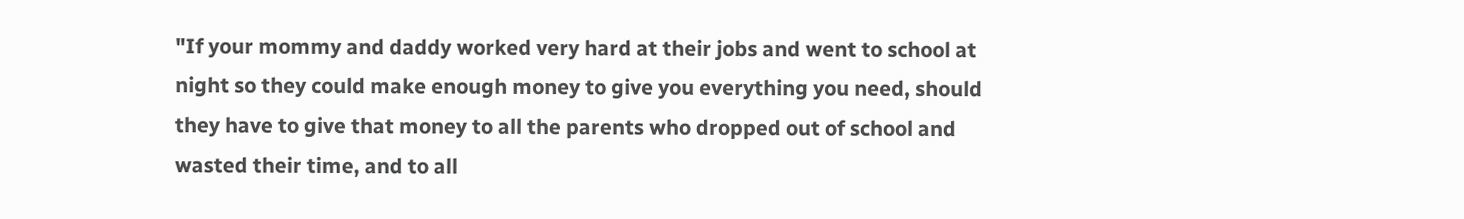"If your mommy and daddy worked very hard at their jobs and went to school at night so they could make enough money to give you everything you need, should they have to give that money to all the parents who dropped out of school and wasted their time, and to all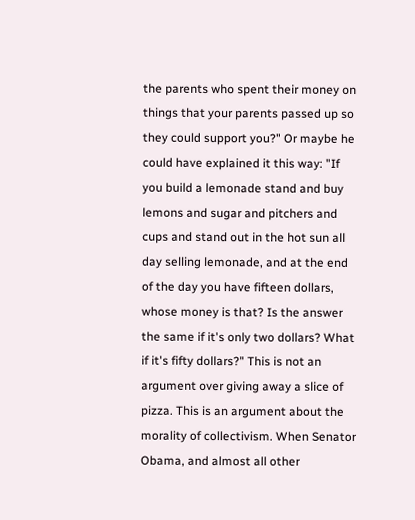the parents who spent their money on things that your parents passed up so they could support you?" Or maybe he could have explained it this way: "If you build a lemonade stand and buy lemons and sugar and pitchers and cups and stand out in the hot sun all day selling lemonade, and at the end of the day you have fifteen dollars, whose money is that? Is the answer the same if it's only two dollars? What if it's fifty dollars?" This is not an argument over giving away a slice of pizza. This is an argument about the morality of collectivism. When Senator Obama, and almost all other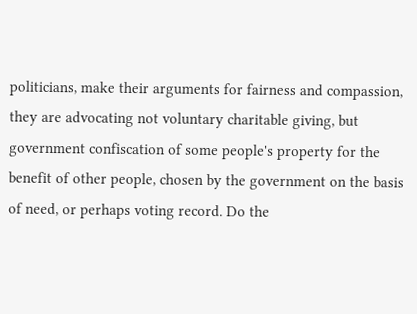politicians, make their arguments for fairness and compassion, they are advocating not voluntary charitable giving, but government confiscation of some people's property for the benefit of other people, chosen by the government on the basis of need, or perhaps voting record. Do the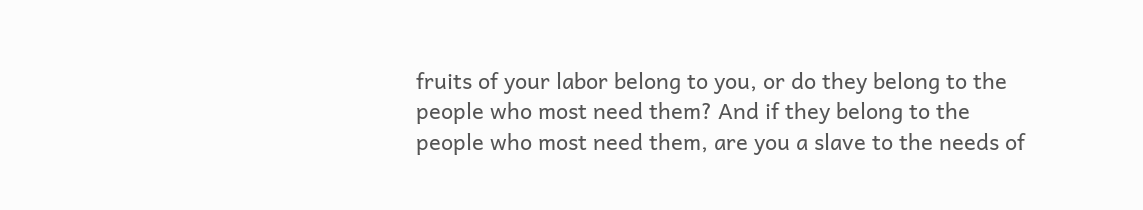fruits of your labor belong to you, or do they belong to the people who most need them? And if they belong to the people who most need them, are you a slave to the needs of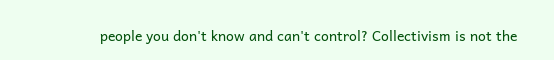people you don't know and can't control? Collectivism is not the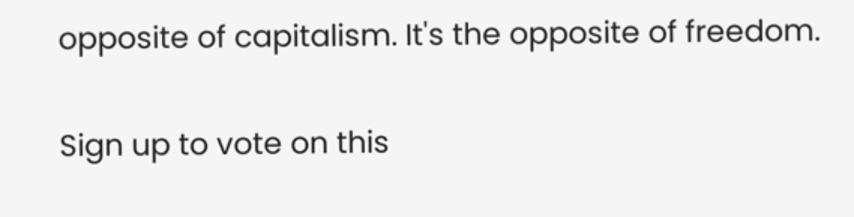opposite of capitalism. It's the opposite of freedom.

Sign up to vote on this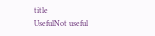title
UsefulNot useful